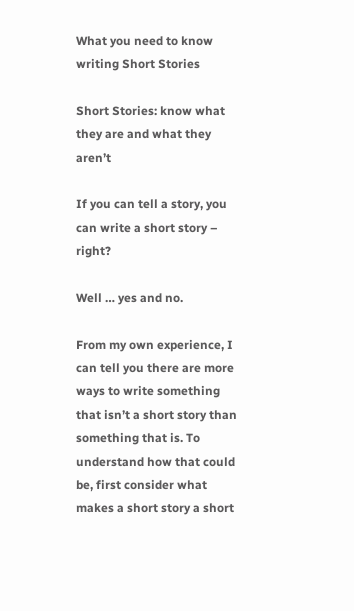What you need to know writing Short Stories

Short Stories: know what they are and what they aren’t

If you can tell a story, you can write a short story – right?

Well … yes and no.

From my own experience, I can tell you there are more ways to write something that isn’t a short story than something that is. To understand how that could be, first consider what makes a short story a short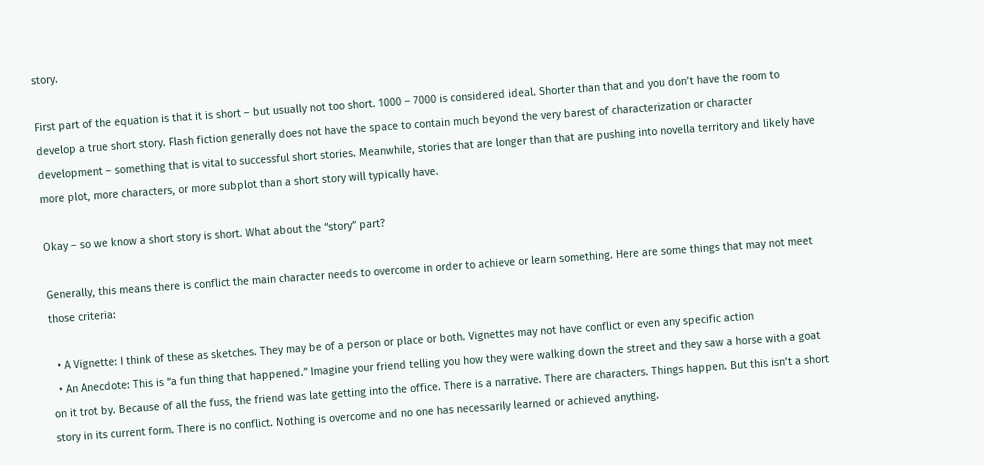story.

First part of the equation is that it is short – but usually not too short. 1000 – 7000 is considered ideal. Shorter than that and you don’t have the room to develop a true short story. Flash fiction generally does not have the space to contain much beyond the very barest of characterization or character development – something that is vital to successful short stories. Meanwhile, stories that are longer than that are pushing into novella territory and likely have more plot, more characters, or more subplot than a short story will typically have.

Okay – so we know a short story is short. What about the “story” part?

Generally, this means there is conflict the main character needs to overcome in order to achieve or learn something. Here are some things that may not meet those criteria:

  • A Vignette: I think of these as sketches. They may be of a person or place or both. Vignettes may not have conflict or even any specific action
  • An Anecdote: This is “a fun thing that happened.” Imagine your friend telling you how they were walking down the street and they saw a horse with a goat on it trot by. Because of all the fuss, the friend was late getting into the office. There is a narrative. There are characters. Things happen. But this isn’t a short story in its current form. There is no conflict. Nothing is overcome and no one has necessarily learned or achieved anything.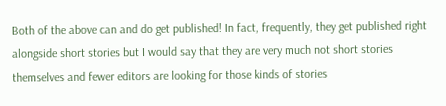Both of the above can and do get published! In fact, frequently, they get published right alongside short stories but I would say that they are very much not short stories themselves and fewer editors are looking for those kinds of stories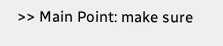>> Main Point: make sure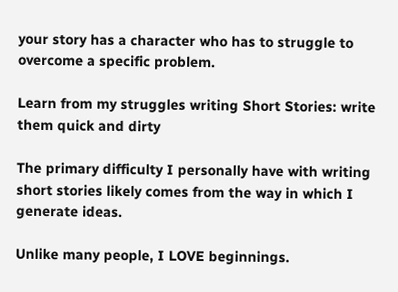your story has a character who has to struggle to overcome a specific problem.

Learn from my struggles writing Short Stories: write them quick and dirty

The primary difficulty I personally have with writing short stories likely comes from the way in which I generate ideas.

Unlike many people, I LOVE beginnings.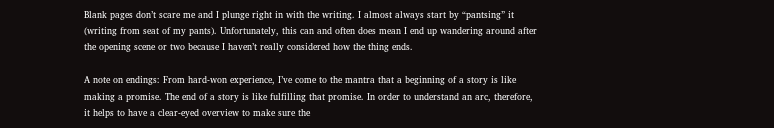Blank pages don’t scare me and I plunge right in with the writing. I almost always start by “pantsing” it (writing from seat of my pants). Unfortunately, this can and often does mean I end up wandering around after the opening scene or two because I haven’t really considered how the thing ends.

A note on endings: From hard-won experience, I’ve come to the mantra that a beginning of a story is like making a promise. The end of a story is like fulfilling that promise. In order to understand an arc, therefore, it helps to have a clear-eyed overview to make sure the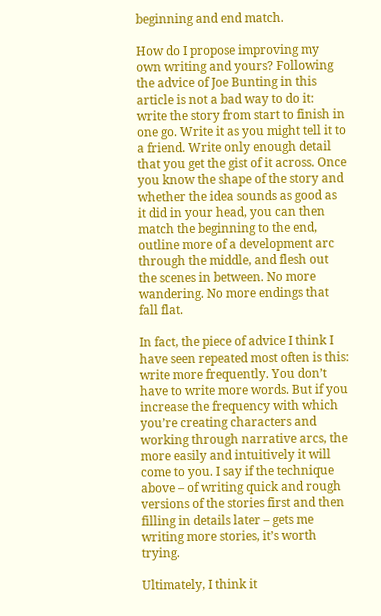beginning and end match.

How do I propose improving my own writing and yours? Following the advice of Joe Bunting in this article is not a bad way to do it: write the story from start to finish in one go. Write it as you might tell it to a friend. Write only enough detail that you get the gist of it across. Once you know the shape of the story and whether the idea sounds as good as it did in your head, you can then match the beginning to the end, outline more of a development arc through the middle, and flesh out the scenes in between. No more wandering. No more endings that fall flat.

In fact, the piece of advice I think I have seen repeated most often is this: write more frequently. You don’t have to write more words. But if you increase the frequency with which you’re creating characters and working through narrative arcs, the more easily and intuitively it will come to you. I say if the technique above – of writing quick and rough versions of the stories first and then filling in details later – gets me writing more stories, it’s worth trying.

Ultimately, I think it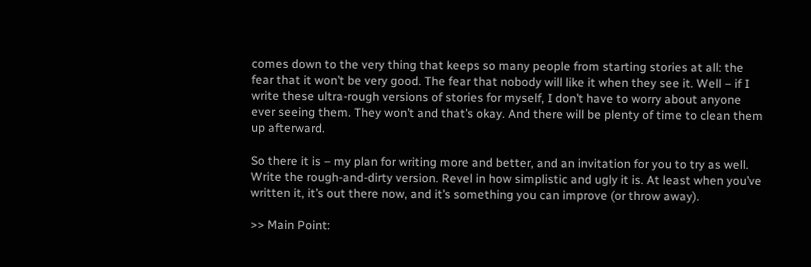comes down to the very thing that keeps so many people from starting stories at all: the fear that it won’t be very good. The fear that nobody will like it when they see it. Well – if I write these ultra-rough versions of stories for myself, I don’t have to worry about anyone ever seeing them. They won’t and that’s okay. And there will be plenty of time to clean them up afterward.

So there it is – my plan for writing more and better, and an invitation for you to try as well. Write the rough-and-dirty version. Revel in how simplistic and ugly it is. At least when you’ve written it, it’s out there now, and it’s something you can improve (or throw away).

>> Main Point: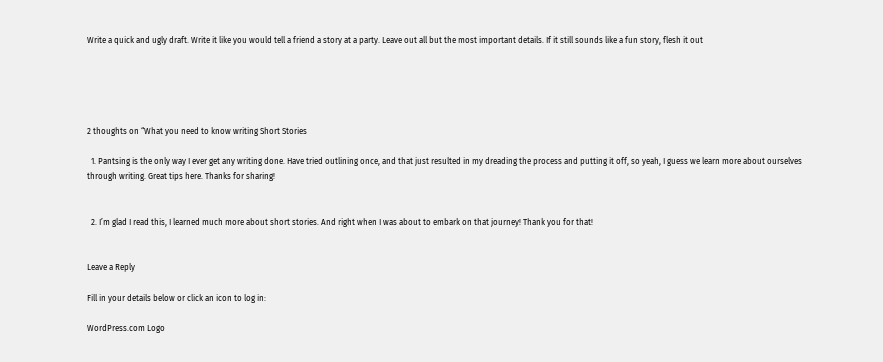Write a quick and ugly draft. Write it like you would tell a friend a story at a party. Leave out all but the most important details. If it still sounds like a fun story, flesh it out





2 thoughts on “What you need to know writing Short Stories

  1. Pantsing is the only way I ever get any writing done. Have tried outlining once, and that just resulted in my dreading the process and putting it off, so yeah, I guess we learn more about ourselves through writing. Great tips here. Thanks for sharing!


  2. I’m glad I read this, I learned much more about short stories. And right when I was about to embark on that journey! Thank you for that!


Leave a Reply

Fill in your details below or click an icon to log in:

WordPress.com Logo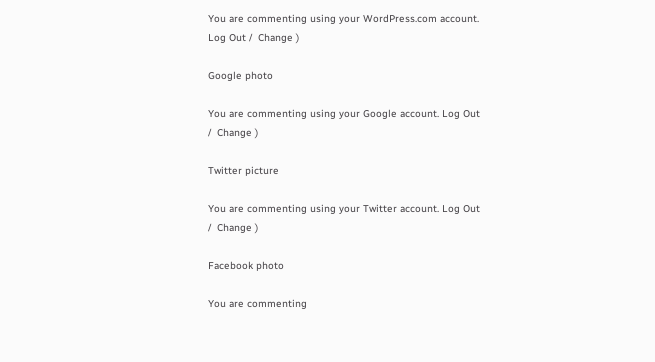You are commenting using your WordPress.com account. Log Out /  Change )

Google photo

You are commenting using your Google account. Log Out /  Change )

Twitter picture

You are commenting using your Twitter account. Log Out /  Change )

Facebook photo

You are commenting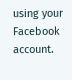using your Facebook account.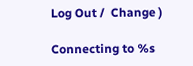Log Out /  Change )

Connecting to %s